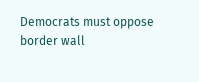Democrats must oppose border wall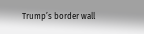Trump’s border wall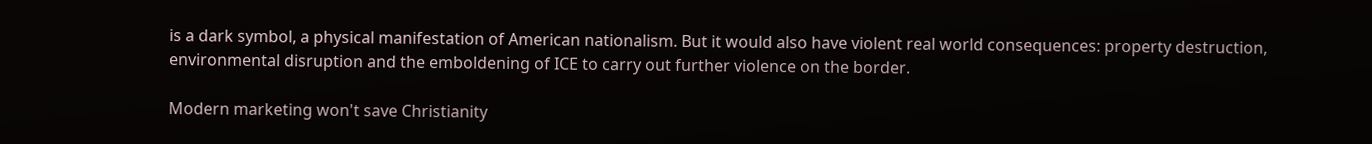is a dark symbol, a physical manifestation of American nationalism. But it would also have violent real world consequences: property destruction, environmental disruption and the emboldening of ICE to carry out further violence on the border.

Modern marketing won't save Christianity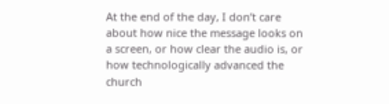At the end of the day, I don’t care about how nice the message looks on a screen, or how clear the audio is, or how technologically advanced the church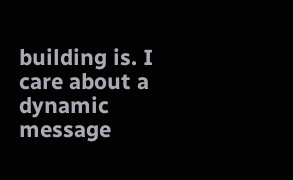building is. I care about a dynamic message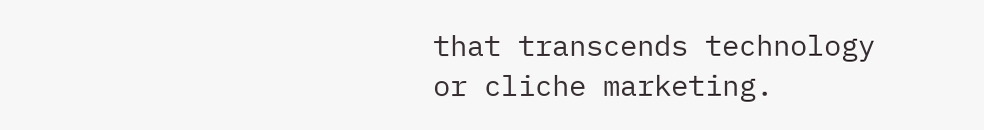that transcends technology or cliche marketing.